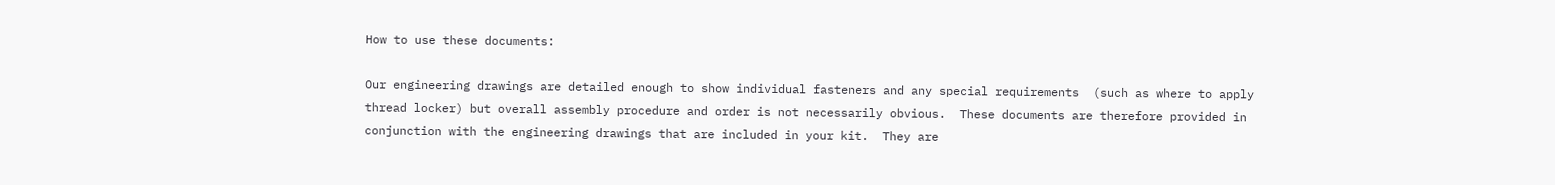How to use these documents:

Our engineering drawings are detailed enough to show individual fasteners and any special requirements  (such as where to apply thread locker) but overall assembly procedure and order is not necessarily obvious.  These documents are therefore provided in conjunction with the engineering drawings that are included in your kit.  They are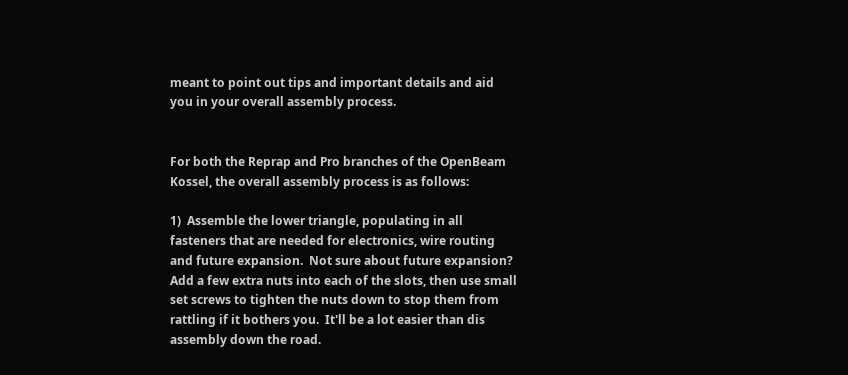meant to point out tips and important details and aid you in your overall assembly process.


For both the Reprap and Pro branches of the OpenBeam Kossel, the overall assembly process is as follows:

1)  Assemble the lower triangle, populating in all fasteners that are needed for electronics, wire routing and future expansion.  Not sure about future expansion?  Add a few extra nuts into each of the slots, then use small set screws to tighten the nuts down to stop them from rattling if it bothers you.  It'll be a lot easier than dis assembly down the road.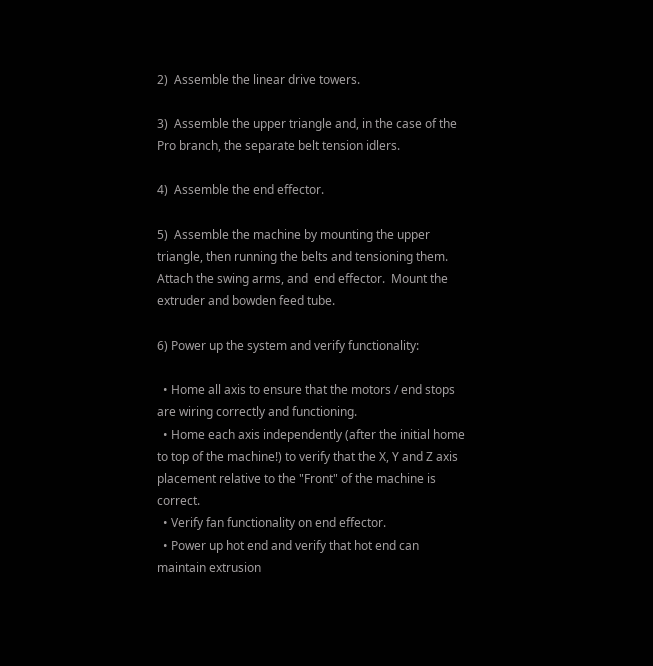2)  Assemble the linear drive towers.

3)  Assemble the upper triangle and, in the case of the Pro branch, the separate belt tension idlers.

4)  Assemble the end effector.

5)  Assemble the machine by mounting the upper triangle, then running the belts and tensioning them.  Attach the swing arms, and  end effector.  Mount the extruder and bowden feed tube.

6) Power up the system and verify functionality:

  • Home all axis to ensure that the motors / end stops are wiring correctly and functioning.
  • Home each axis independently (after the initial home to top of the machine!) to verify that the X, Y and Z axis placement relative to the "Front" of the machine is correct.
  • Verify fan functionality on end effector.
  • Power up hot end and verify that hot end can maintain extrusion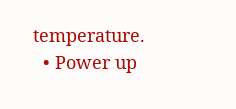temperature.
  • Power up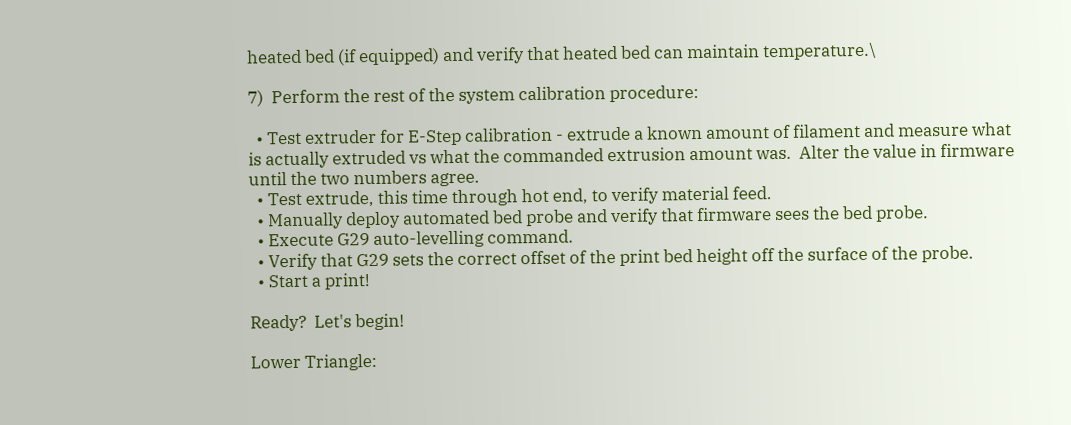heated bed (if equipped) and verify that heated bed can maintain temperature.\

7)  Perform the rest of the system calibration procedure:

  • Test extruder for E-Step calibration - extrude a known amount of filament and measure what is actually extruded vs what the commanded extrusion amount was.  Alter the value in firmware until the two numbers agree.
  • Test extrude, this time through hot end, to verify material feed.
  • Manually deploy automated bed probe and verify that firmware sees the bed probe.
  • Execute G29 auto-levelling command.
  • Verify that G29 sets the correct offset of the print bed height off the surface of the probe.
  • Start a print!

Ready?  Let's begin!

Lower Triangle: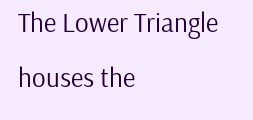The Lower Triangle houses the